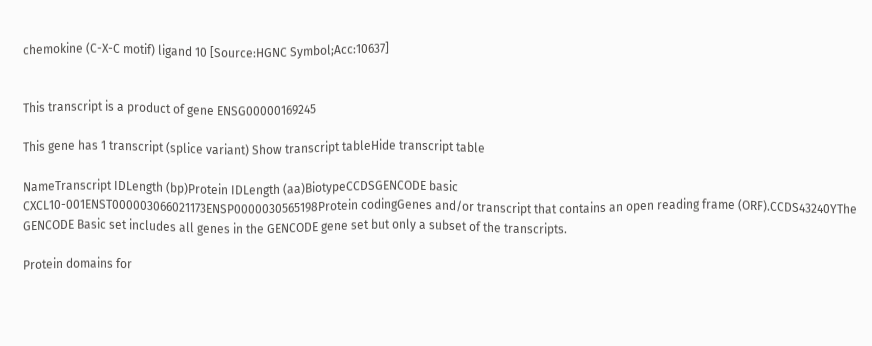chemokine (C-X-C motif) ligand 10 [Source:HGNC Symbol;Acc:10637]


This transcript is a product of gene ENSG00000169245

This gene has 1 transcript (splice variant) Show transcript tableHide transcript table

NameTranscript IDLength (bp)Protein IDLength (aa)BiotypeCCDSGENCODE basic
CXCL10-001ENST000003066021173ENSP0000030565198Protein codingGenes and/or transcript that contains an open reading frame (ORF).CCDS43240YThe GENCODE Basic set includes all genes in the GENCODE gene set but only a subset of the transcripts.

Protein domains for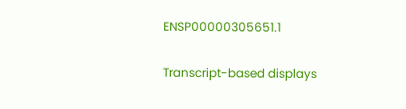ENSP00000305651.1

Transcript-based displays